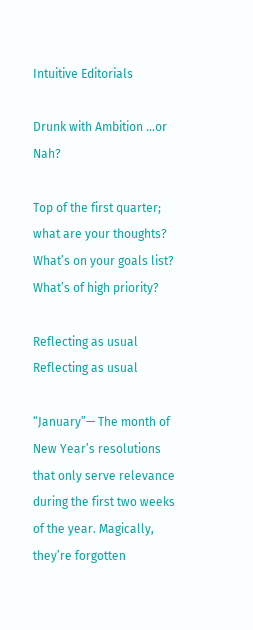Intuitive Editorials

Drunk with Ambition …or Nah?

Top of the first quarter; what are your thoughts? What’s on your goals list? What’s of high priority?

Reflecting as usual
Reflecting as usual

“January”— The month of New Year’s resolutions that only serve relevance during the first two weeks of the year. Magically, they’re forgotten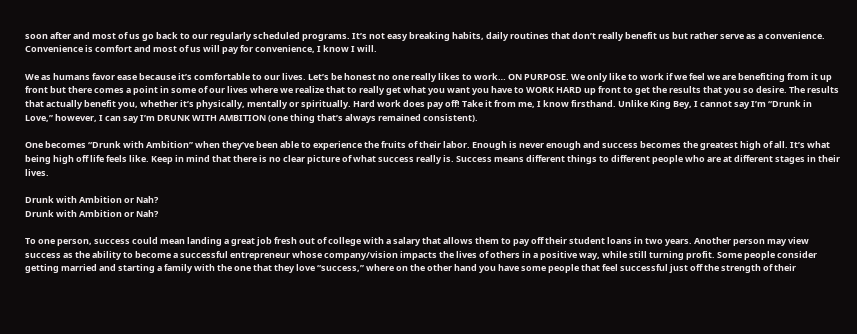soon after and most of us go back to our regularly scheduled programs. It’s not easy breaking habits, daily routines that don’t really benefit us but rather serve as a convenience. Convenience is comfort and most of us will pay for convenience, I know I will.

We as humans favor ease because it’s comfortable to our lives. Let’s be honest no one really likes to work… ON PURPOSE. We only like to work if we feel we are benefiting from it up front but there comes a point in some of our lives where we realize that to really get what you want you have to WORK HARD up front to get the results that you so desire. The results that actually benefit you, whether it’s physically, mentally or spiritually. Hard work does pay off! Take it from me, I know firsthand. Unlike King Bey, I cannot say I’m “Drunk in Love,” however, I can say I’m DRUNK WITH AMBITION (one thing that’s always remained consistent).

One becomes “Drunk with Ambition” when they’ve been able to experience the fruits of their labor. Enough is never enough and success becomes the greatest high of all. It’s what being high off life feels like. Keep in mind that there is no clear picture of what success really is. Success means different things to different people who are at different stages in their lives.

Drunk with Ambition or Nah?
Drunk with Ambition or Nah?

To one person, success could mean landing a great job fresh out of college with a salary that allows them to pay off their student loans in two years. Another person may view success as the ability to become a successful entrepreneur whose company/vision impacts the lives of others in a positive way, while still turning profit. Some people consider getting married and starting a family with the one that they love “success,” where on the other hand you have some people that feel successful just off the strength of their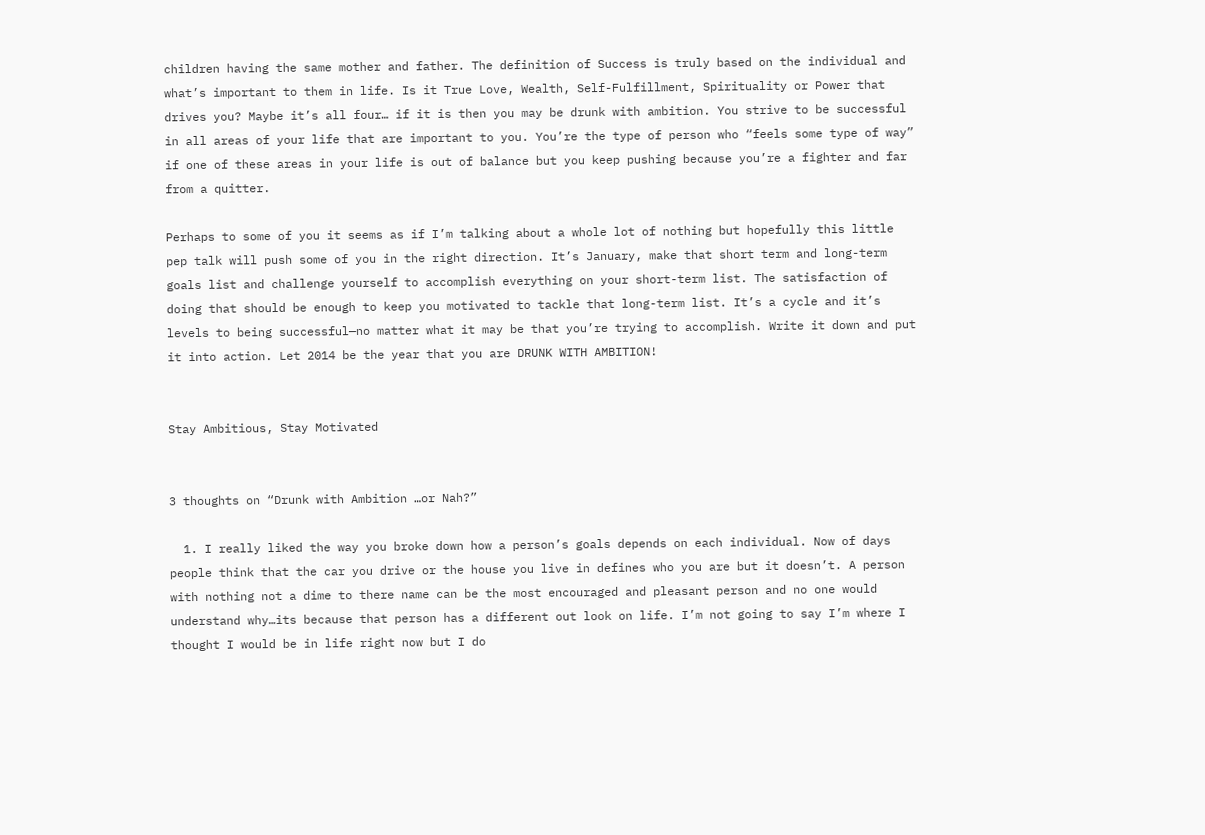children having the same mother and father. The definition of Success is truly based on the individual and what’s important to them in life. Is it True Love, Wealth, Self-Fulfillment, Spirituality or Power that drives you? Maybe it’s all four… if it is then you may be drunk with ambition. You strive to be successful in all areas of your life that are important to you. You’re the type of person who “feels some type of way” if one of these areas in your life is out of balance but you keep pushing because you’re a fighter and far from a quitter.

Perhaps to some of you it seems as if I’m talking about a whole lot of nothing but hopefully this little pep talk will push some of you in the right direction. It’s January, make that short term and long-term goals list and challenge yourself to accomplish everything on your short-term list. The satisfaction of doing that should be enough to keep you motivated to tackle that long-term list. It’s a cycle and it’s levels to being successful—no matter what it may be that you’re trying to accomplish. Write it down and put it into action. Let 2014 be the year that you are DRUNK WITH AMBITION!


Stay Ambitious, Stay Motivated


3 thoughts on “Drunk with Ambition …or Nah?”

  1. I really liked the way you broke down how a person’s goals depends on each individual. Now of days people think that the car you drive or the house you live in defines who you are but it doesn’t. A person with nothing not a dime to there name can be the most encouraged and pleasant person and no one would understand why…its because that person has a different out look on life. I’m not going to say I’m where I thought I would be in life right now but I do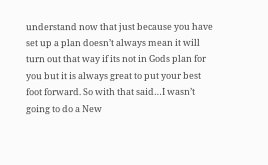understand now that just because you have set up a plan doesn’t always mean it will turn out that way if its not in Gods plan for you but it is always great to put your best foot forward. So with that said…I wasn’t going to do a New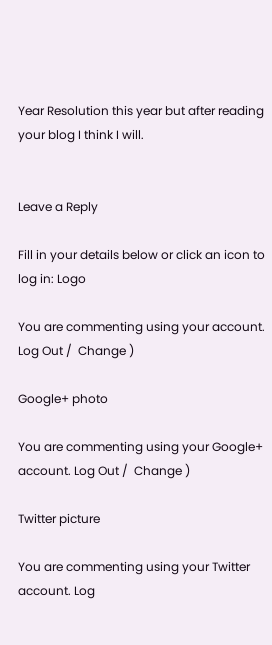Year Resolution this year but after reading your blog I think I will.


Leave a Reply

Fill in your details below or click an icon to log in: Logo

You are commenting using your account. Log Out /  Change )

Google+ photo

You are commenting using your Google+ account. Log Out /  Change )

Twitter picture

You are commenting using your Twitter account. Log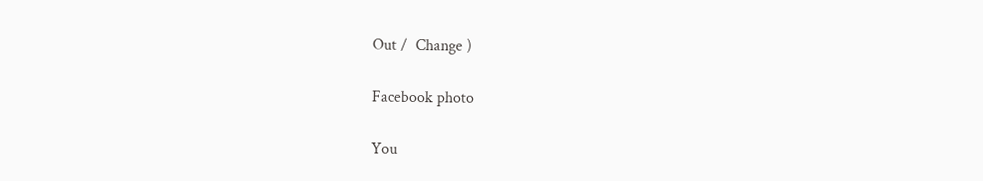Out /  Change )

Facebook photo

You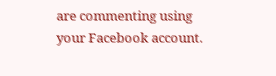are commenting using your Facebook account.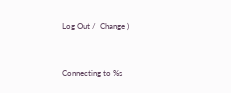Log Out /  Change )


Connecting to %s